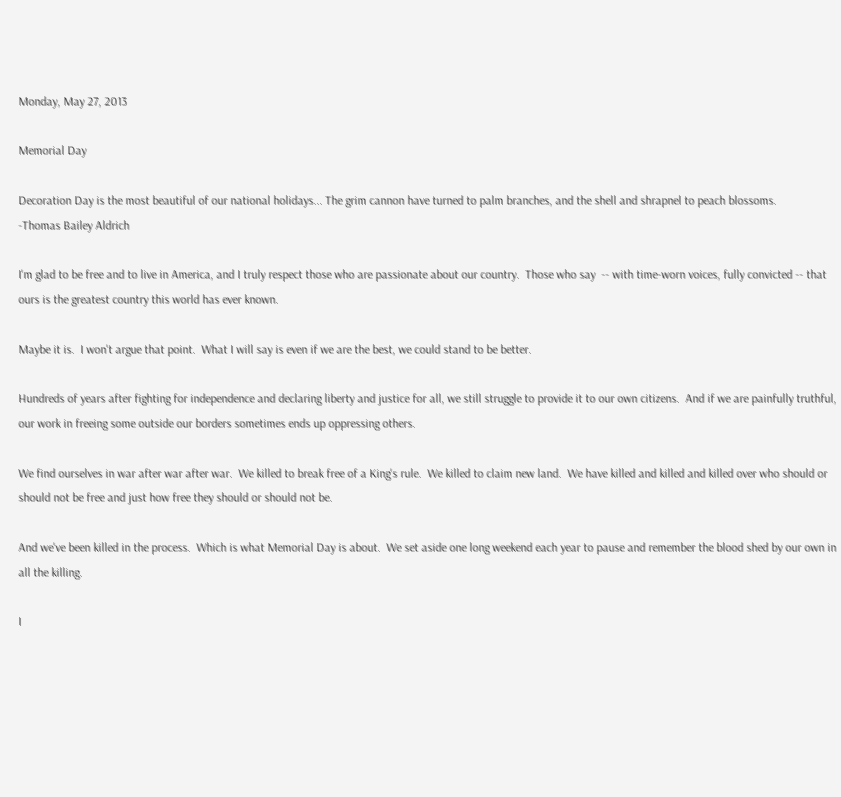Monday, May 27, 2013

Memorial Day

Decoration Day is the most beautiful of our national holidays... The grim cannon have turned to palm branches, and the shell and shrapnel to peach blossoms.
-Thomas Bailey Aldrich

I'm glad to be free and to live in America, and I truly respect those who are passionate about our country.  Those who say  -- with time-worn voices, fully convicted -- that ours is the greatest country this world has ever known.

Maybe it is.  I won't argue that point.  What I will say is even if we are the best, we could stand to be better.

Hundreds of years after fighting for independence and declaring liberty and justice for all, we still struggle to provide it to our own citizens.  And if we are painfully truthful, our work in freeing some outside our borders sometimes ends up oppressing others.

We find ourselves in war after war after war.  We killed to break free of a King's rule.  We killed to claim new land.  We have killed and killed and killed over who should or should not be free and just how free they should or should not be.

And we've been killed in the process.  Which is what Memorial Day is about.  We set aside one long weekend each year to pause and remember the blood shed by our own in all the killing.

I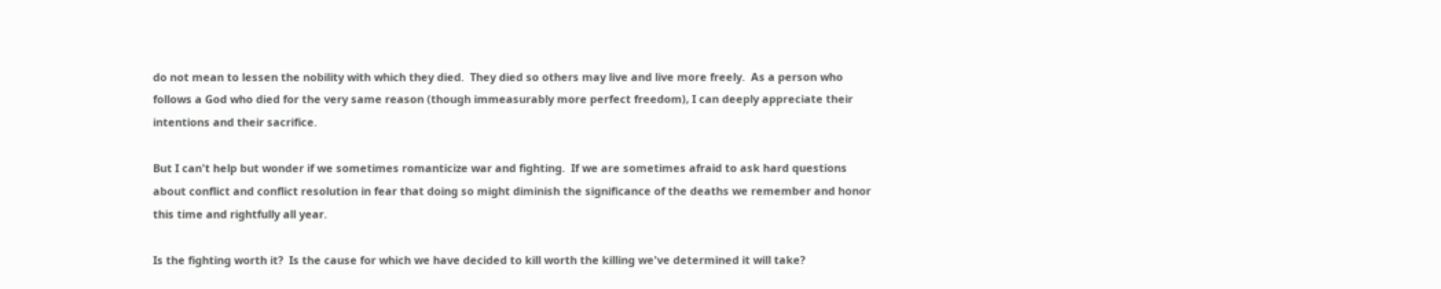do not mean to lessen the nobility with which they died.  They died so others may live and live more freely.  As a person who follows a God who died for the very same reason (though immeasurably more perfect freedom), I can deeply appreciate their intentions and their sacrifice.

But I can't help but wonder if we sometimes romanticize war and fighting.  If we are sometimes afraid to ask hard questions about conflict and conflict resolution in fear that doing so might diminish the significance of the deaths we remember and honor this time and rightfully all year.

Is the fighting worth it?  Is the cause for which we have decided to kill worth the killing we've determined it will take?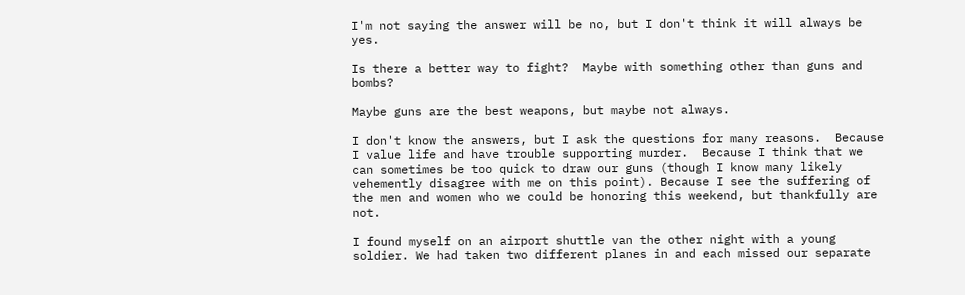I'm not saying the answer will be no, but I don't think it will always be yes.

Is there a better way to fight?  Maybe with something other than guns and bombs?

Maybe guns are the best weapons, but maybe not always.

I don't know the answers, but I ask the questions for many reasons.  Because I value life and have trouble supporting murder.  Because I think that we can sometimes be too quick to draw our guns (though I know many likely vehemently disagree with me on this point). Because I see the suffering of the men and women who we could be honoring this weekend, but thankfully are not.

I found myself on an airport shuttle van the other night with a young soldier. We had taken two different planes in and each missed our separate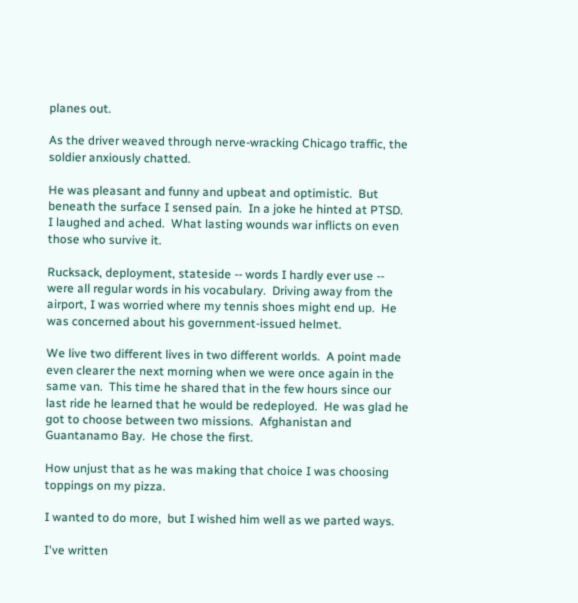planes out.

As the driver weaved through nerve-wracking Chicago traffic, the soldier anxiously chatted.

He was pleasant and funny and upbeat and optimistic.  But beneath the surface I sensed pain.  In a joke he hinted at PTSD.  I laughed and ached.  What lasting wounds war inflicts on even those who survive it.

Rucksack, deployment, stateside -- words I hardly ever use -- were all regular words in his vocabulary.  Driving away from the airport, I was worried where my tennis shoes might end up.  He was concerned about his government-issued helmet.

We live two different lives in two different worlds.  A point made even clearer the next morning when we were once again in the same van.  This time he shared that in the few hours since our last ride he learned that he would be redeployed.  He was glad he got to choose between two missions.  Afghanistan and Guantanamo Bay.  He chose the first.

How unjust that as he was making that choice I was choosing toppings on my pizza.

I wanted to do more,  but I wished him well as we parted ways.

I've written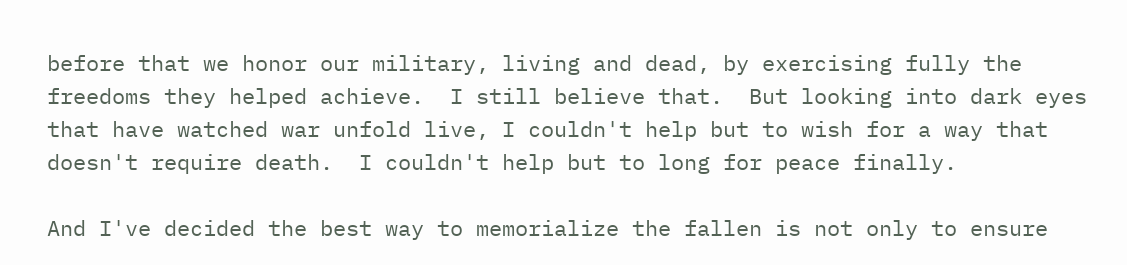before that we honor our military, living and dead, by exercising fully the freedoms they helped achieve.  I still believe that.  But looking into dark eyes that have watched war unfold live, I couldn't help but to wish for a way that doesn't require death.  I couldn't help but to long for peace finally.

And I've decided the best way to memorialize the fallen is not only to ensure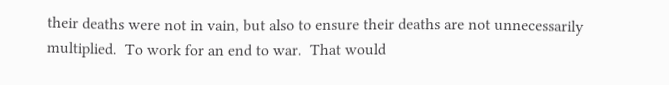their deaths were not in vain, but also to ensure their deaths are not unnecessarily multiplied.  To work for an end to war.  That would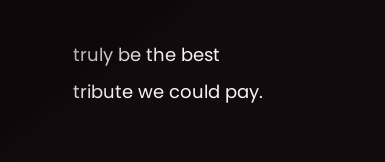truly be the best tribute we could pay.